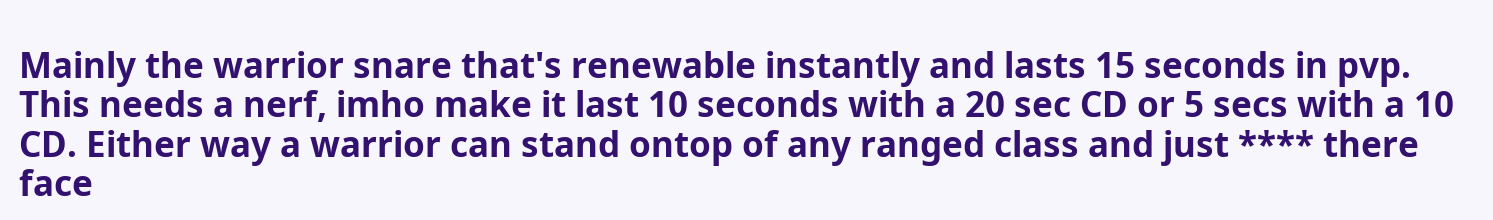Mainly the warrior snare that's renewable instantly and lasts 15 seconds in pvp. This needs a nerf, imho make it last 10 seconds with a 20 sec CD or 5 secs with a 10 CD. Either way a warrior can stand ontop of any ranged class and just **** there face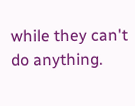while they can't do anything.